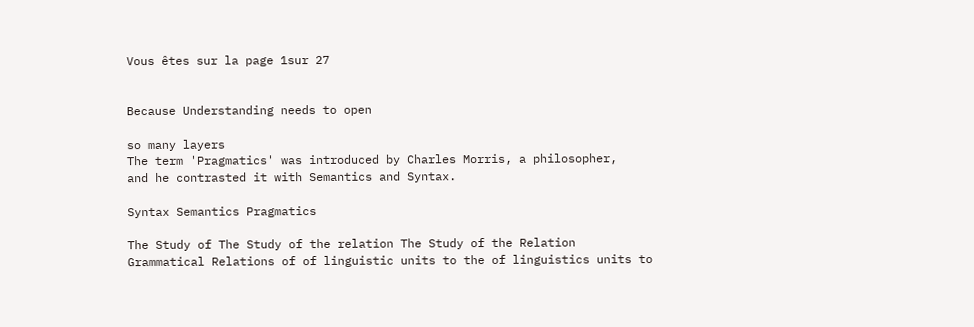Vous êtes sur la page 1sur 27


Because Understanding needs to open

so many layers
The term 'Pragmatics' was introduced by Charles Morris, a philosopher,
and he contrasted it with Semantics and Syntax.

Syntax Semantics Pragmatics

The Study of The Study of the relation The Study of the Relation
Grammatical Relations of of linguistic units to the of linguistics units to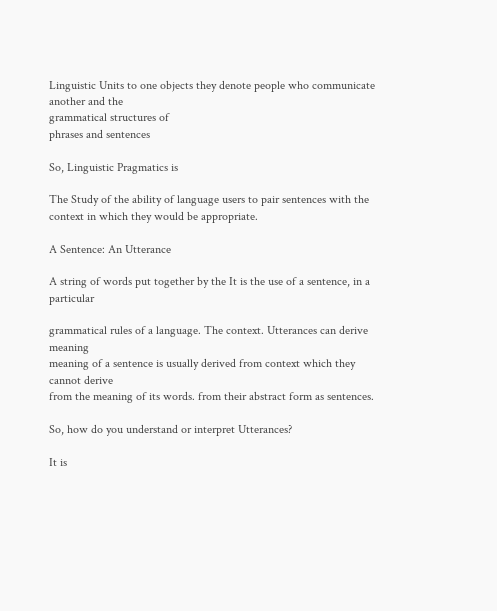Linguistic Units to one objects they denote people who communicate
another and the
grammatical structures of
phrases and sentences

So, Linguistic Pragmatics is

The Study of the ability of language users to pair sentences with the
context in which they would be appropriate.

A Sentence: An Utterance

A string of words put together by the It is the use of a sentence, in a particular

grammatical rules of a language. The context. Utterances can derive meaning
meaning of a sentence is usually derived from context which they cannot derive
from the meaning of its words. from their abstract form as sentences.

So, how do you understand or interpret Utterances?

It is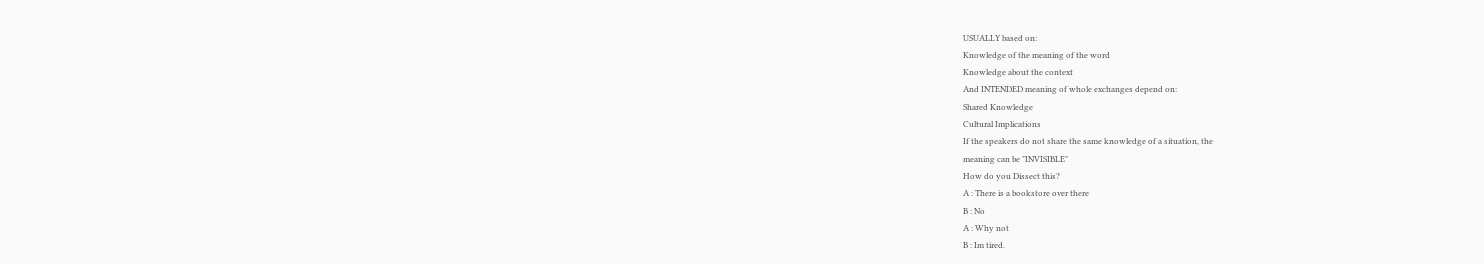USUALLY based on:
Knowledge of the meaning of the word
Knowledge about the context
And INTENDED meaning of whole exchanges depend on:
Shared Knowledge
Cultural Implications
If the speakers do not share the same knowledge of a situation, the
meaning can be "INVISIBLE"
How do you Dissect this?
A : There is a bookstore over there
B : No
A : Why not
B : Im tired.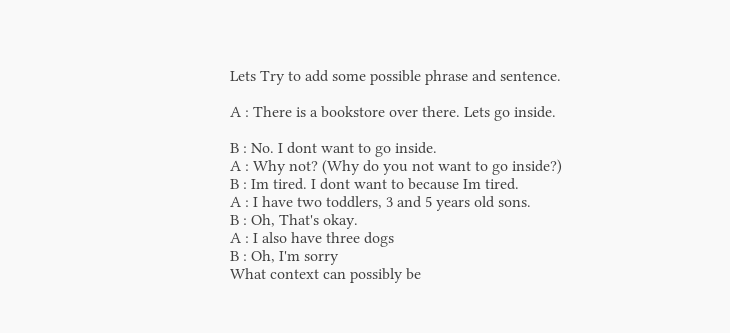Lets Try to add some possible phrase and sentence.

A : There is a bookstore over there. Lets go inside.

B : No. I dont want to go inside.
A : Why not? (Why do you not want to go inside?)
B : Im tired. I dont want to because Im tired.
A : I have two toddlers, 3 and 5 years old sons.
B : Oh, That's okay.
A : I also have three dogs
B : Oh, I'm sorry
What context can possibly be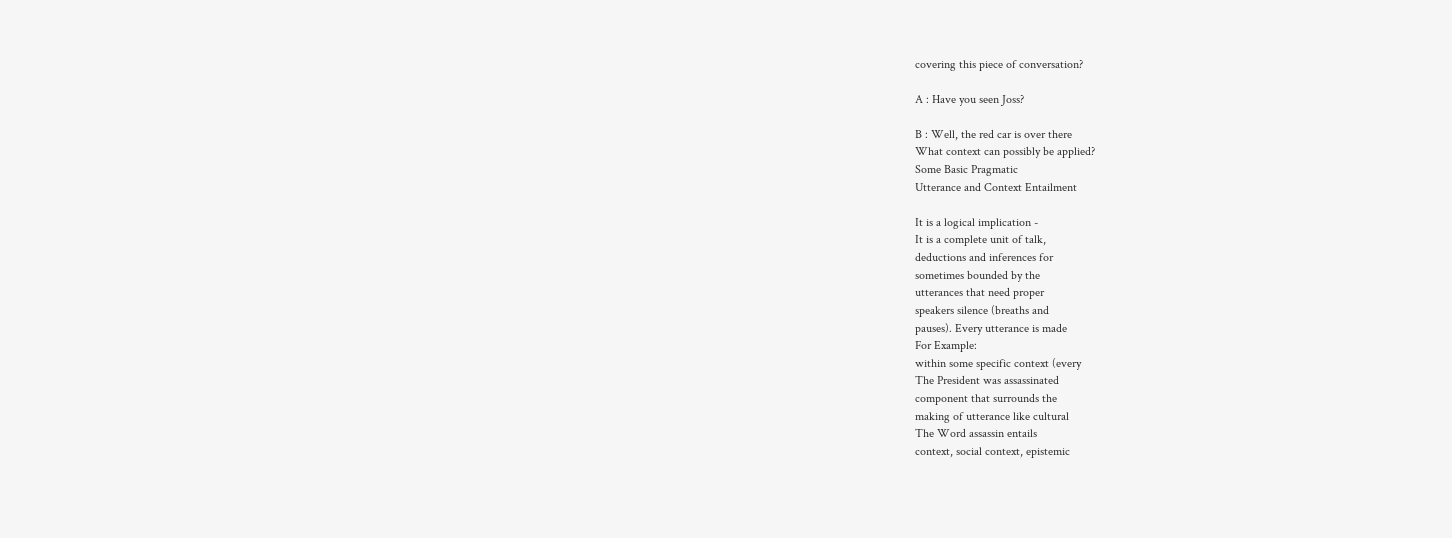covering this piece of conversation?

A : Have you seen Joss?

B : Well, the red car is over there
What context can possibly be applied?
Some Basic Pragmatic
Utterance and Context Entailment

It is a logical implication -
It is a complete unit of talk,
deductions and inferences for
sometimes bounded by the
utterances that need proper
speakers silence (breaths and
pauses). Every utterance is made
For Example:
within some specific context (every
The President was assassinated
component that surrounds the
making of utterance like cultural
The Word assassin entails
context, social context, epistemic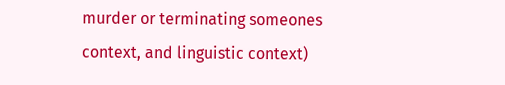murder or terminating someones
context, and linguistic context)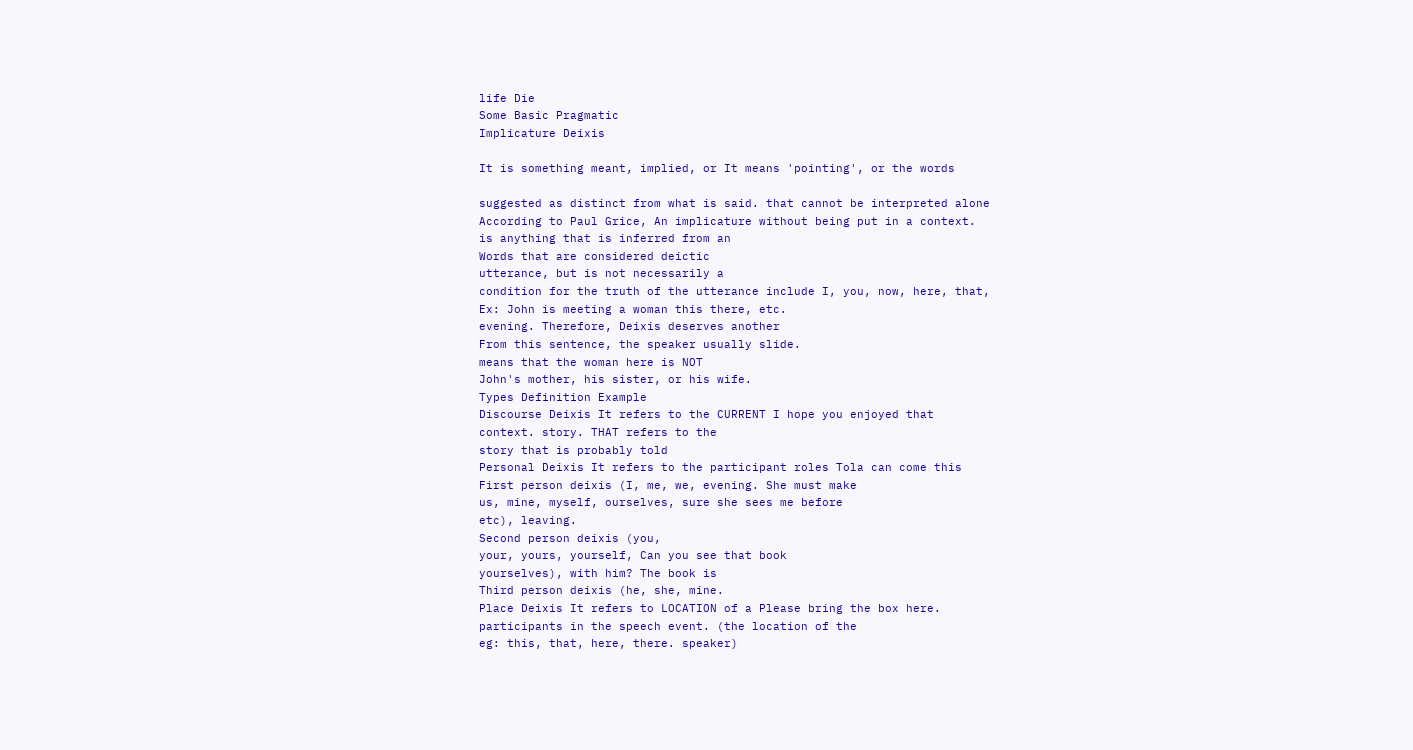life Die
Some Basic Pragmatic
Implicature Deixis

It is something meant, implied, or It means 'pointing', or the words

suggested as distinct from what is said. that cannot be interpreted alone
According to Paul Grice, An implicature without being put in a context.
is anything that is inferred from an
Words that are considered deictic
utterance, but is not necessarily a
condition for the truth of the utterance include I, you, now, here, that,
Ex: John is meeting a woman this there, etc.
evening. Therefore, Deixis deserves another
From this sentence, the speaker usually slide.
means that the woman here is NOT
John's mother, his sister, or his wife.
Types Definition Example
Discourse Deixis It refers to the CURRENT I hope you enjoyed that
context. story. THAT refers to the
story that is probably told
Personal Deixis It refers to the participant roles Tola can come this
First person deixis (I, me, we, evening. She must make
us, mine, myself, ourselves, sure she sees me before
etc), leaving.
Second person deixis (you,
your, yours, yourself, Can you see that book
yourselves), with him? The book is
Third person deixis (he, she, mine.
Place Deixis It refers to LOCATION of a Please bring the box here.
participants in the speech event. (the location of the
eg: this, that, here, there. speaker)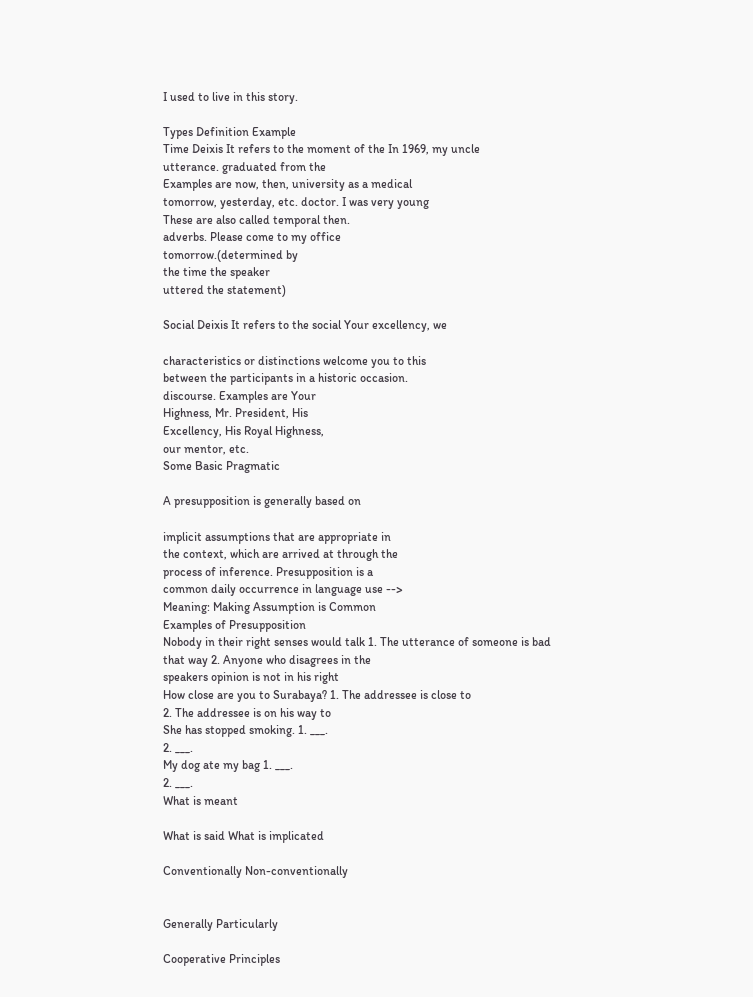I used to live in this story.

Types Definition Example
Time Deixis It refers to the moment of the In 1969, my uncle
utterance. graduated from the
Examples are now, then, university as a medical
tomorrow, yesterday, etc. doctor. I was very young
These are also called temporal then.
adverbs. Please come to my office
tomorrow.(determined by
the time the speaker
uttered the statement)

Social Deixis It refers to the social Your excellency, we

characteristics or distinctions welcome you to this
between the participants in a historic occasion.
discourse. Examples are Your
Highness, Mr. President, His
Excellency, His Royal Highness,
our mentor, etc.
Some Basic Pragmatic

A presupposition is generally based on

implicit assumptions that are appropriate in
the context, which are arrived at through the
process of inference. Presupposition is a
common daily occurrence in language use -->
Meaning: Making Assumption is Common
Examples of Presupposition
Nobody in their right senses would talk 1. The utterance of someone is bad
that way 2. Anyone who disagrees in the
speakers opinion is not in his right
How close are you to Surabaya? 1. The addressee is close to
2. The addressee is on his way to
She has stopped smoking. 1. ___.
2. ___.
My dog ate my bag 1. ___.
2. ___.
What is meant

What is said What is implicated

Conventionally Non-conventionally


Generally Particularly

Cooperative Principles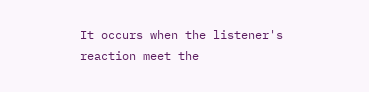It occurs when the listener's reaction meet the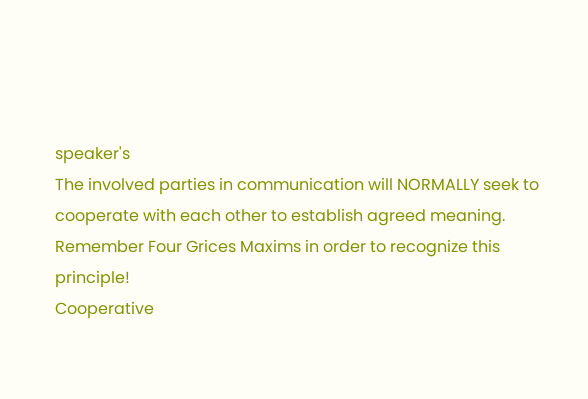speaker's
The involved parties in communication will NORMALLY seek to
cooperate with each other to establish agreed meaning.
Remember Four Grices Maxims in order to recognize this principle!
Cooperative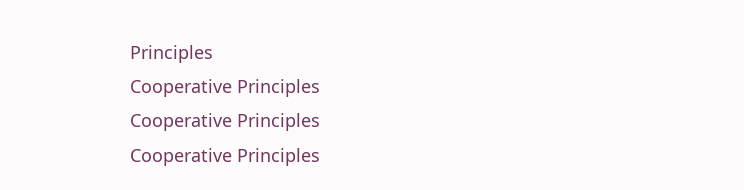Principles
Cooperative Principles
Cooperative Principles
Cooperative Principles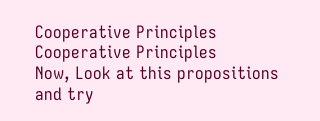Cooperative Principles
Cooperative Principles
Now, Look at this propositions and try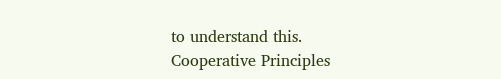to understand this.
Cooperative Principles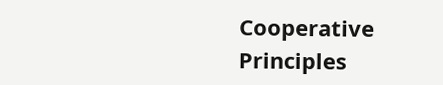Cooperative Principles